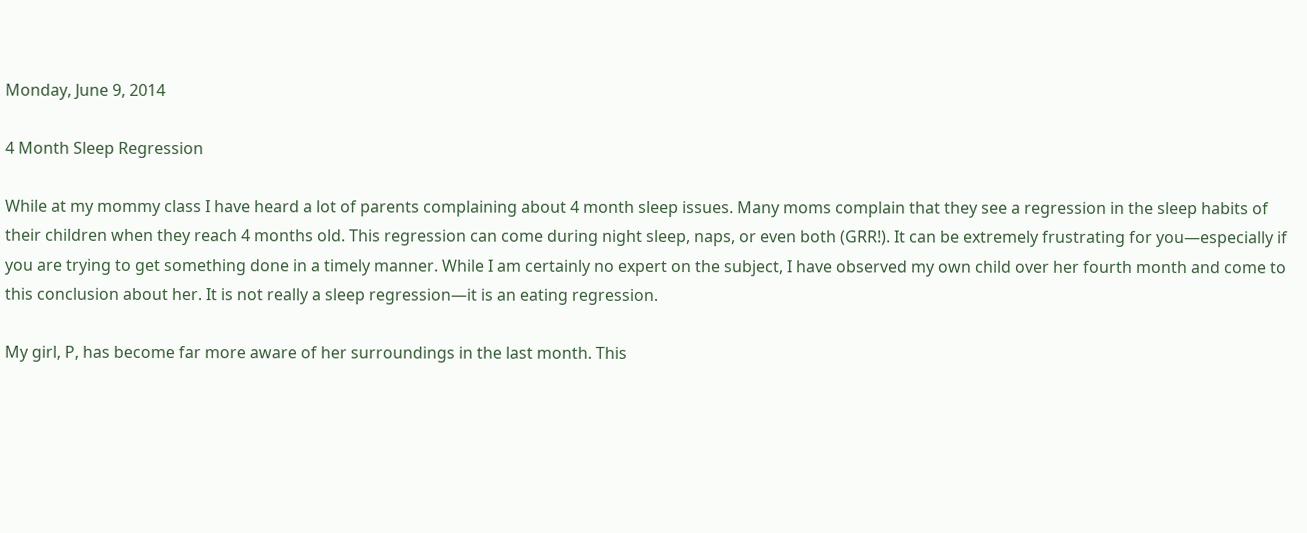Monday, June 9, 2014

4 Month Sleep Regression

While at my mommy class I have heard a lot of parents complaining about 4 month sleep issues. Many moms complain that they see a regression in the sleep habits of their children when they reach 4 months old. This regression can come during night sleep, naps, or even both (GRR!). It can be extremely frustrating for you—especially if you are trying to get something done in a timely manner. While I am certainly no expert on the subject, I have observed my own child over her fourth month and come to this conclusion about her. It is not really a sleep regression—it is an eating regression.

My girl, P, has become far more aware of her surroundings in the last month. This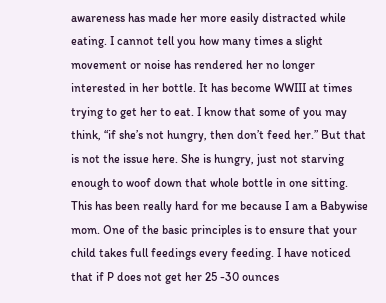awareness has made her more easily distracted while eating. I cannot tell you how many times a slight movement or noise has rendered her no longer interested in her bottle. It has become WWIII at times trying to get her to eat. I know that some of you may think, “if she’s not hungry, then don’t feed her.” But that is not the issue here. She is hungry, just not starving enough to woof down that whole bottle in one sitting. This has been really hard for me because I am a Babywise mom. One of the basic principles is to ensure that your child takes full feedings every feeding. I have noticed that if P does not get her 25 -30 ounces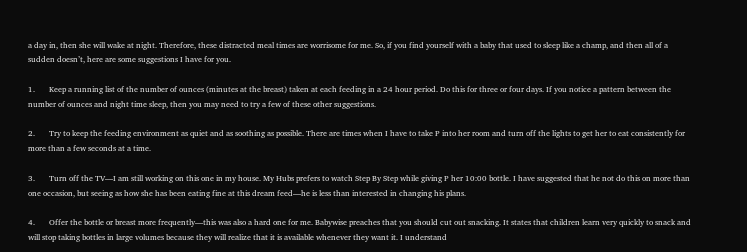a day in, then she will wake at night. Therefore, these distracted meal times are worrisome for me. So, if you find yourself with a baby that used to sleep like a champ, and then all of a sudden doesn’t, here are some suggestions I have for you.

1.       Keep a running list of the number of ounces (minutes at the breast) taken at each feeding in a 24 hour period. Do this for three or four days. If you notice a pattern between the number of ounces and night time sleep, then you may need to try a few of these other suggestions.

2.       Try to keep the feeding environment as quiet and as soothing as possible. There are times when I have to take P into her room and turn off the lights to get her to eat consistently for more than a few seconds at a time.

3.       Turn off the TV—I am still working on this one in my house. My Hubs prefers to watch Step By Step while giving P her 10:00 bottle. I have suggested that he not do this on more than one occasion, but seeing as how she has been eating fine at this dream feed—he is less than interested in changing his plans.

4.       Offer the bottle or breast more frequently—this was also a hard one for me. Babywise preaches that you should cut out snacking. It states that children learn very quickly to snack and will stop taking bottles in large volumes because they will realize that it is available whenever they want it. I understand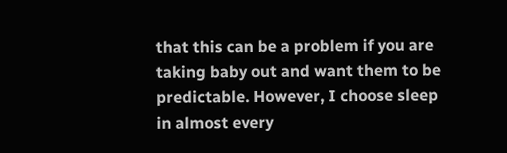that this can be a problem if you are taking baby out and want them to be predictable. However, I choose sleep in almost every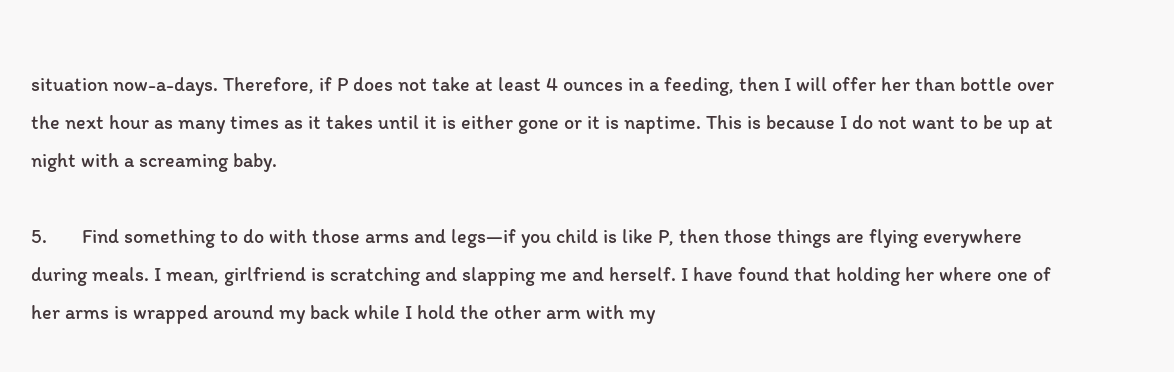situation now-a-days. Therefore, if P does not take at least 4 ounces in a feeding, then I will offer her than bottle over the next hour as many times as it takes until it is either gone or it is naptime. This is because I do not want to be up at night with a screaming baby.

5.       Find something to do with those arms and legs—if you child is like P, then those things are flying everywhere during meals. I mean, girlfriend is scratching and slapping me and herself. I have found that holding her where one of her arms is wrapped around my back while I hold the other arm with my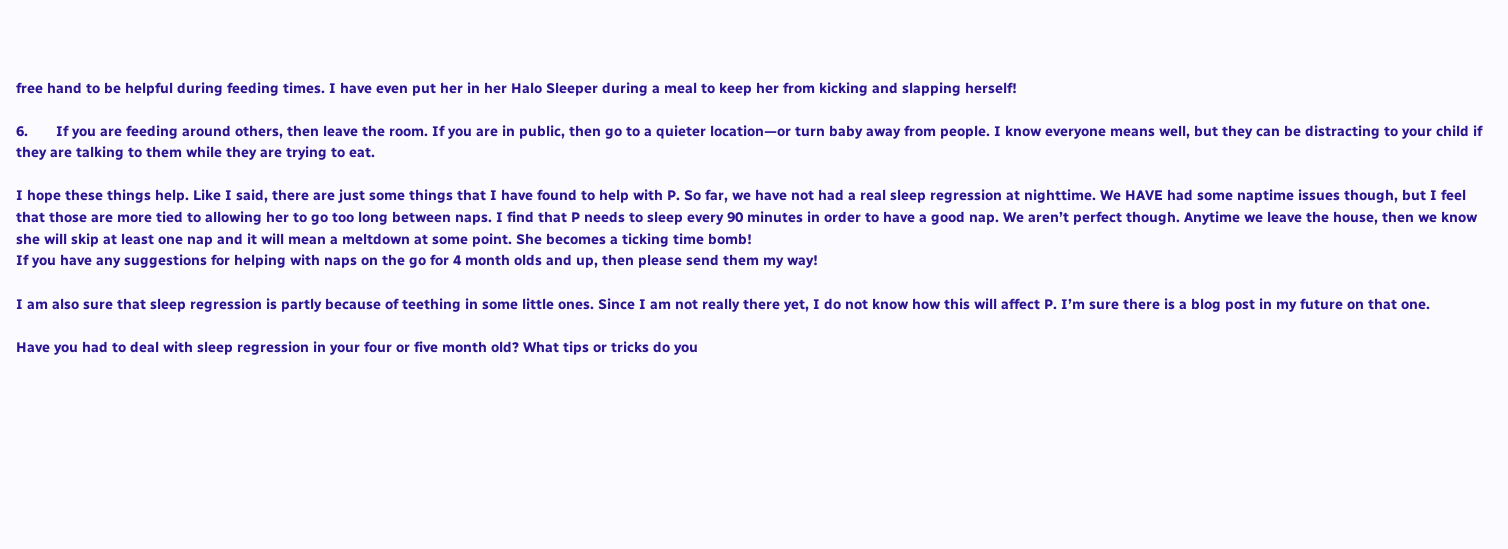free hand to be helpful during feeding times. I have even put her in her Halo Sleeper during a meal to keep her from kicking and slapping herself!

6.       If you are feeding around others, then leave the room. If you are in public, then go to a quieter location—or turn baby away from people. I know everyone means well, but they can be distracting to your child if they are talking to them while they are trying to eat.

I hope these things help. Like I said, there are just some things that I have found to help with P. So far, we have not had a real sleep regression at nighttime. We HAVE had some naptime issues though, but I feel that those are more tied to allowing her to go too long between naps. I find that P needs to sleep every 90 minutes in order to have a good nap. We aren’t perfect though. Anytime we leave the house, then we know she will skip at least one nap and it will mean a meltdown at some point. She becomes a ticking time bomb!
If you have any suggestions for helping with naps on the go for 4 month olds and up, then please send them my way!

I am also sure that sleep regression is partly because of teething in some little ones. Since I am not really there yet, I do not know how this will affect P. I’m sure there is a blog post in my future on that one.

Have you had to deal with sleep regression in your four or five month old? What tips or tricks do you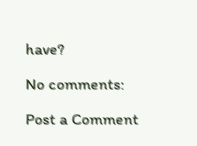have?

No comments:

Post a Comment